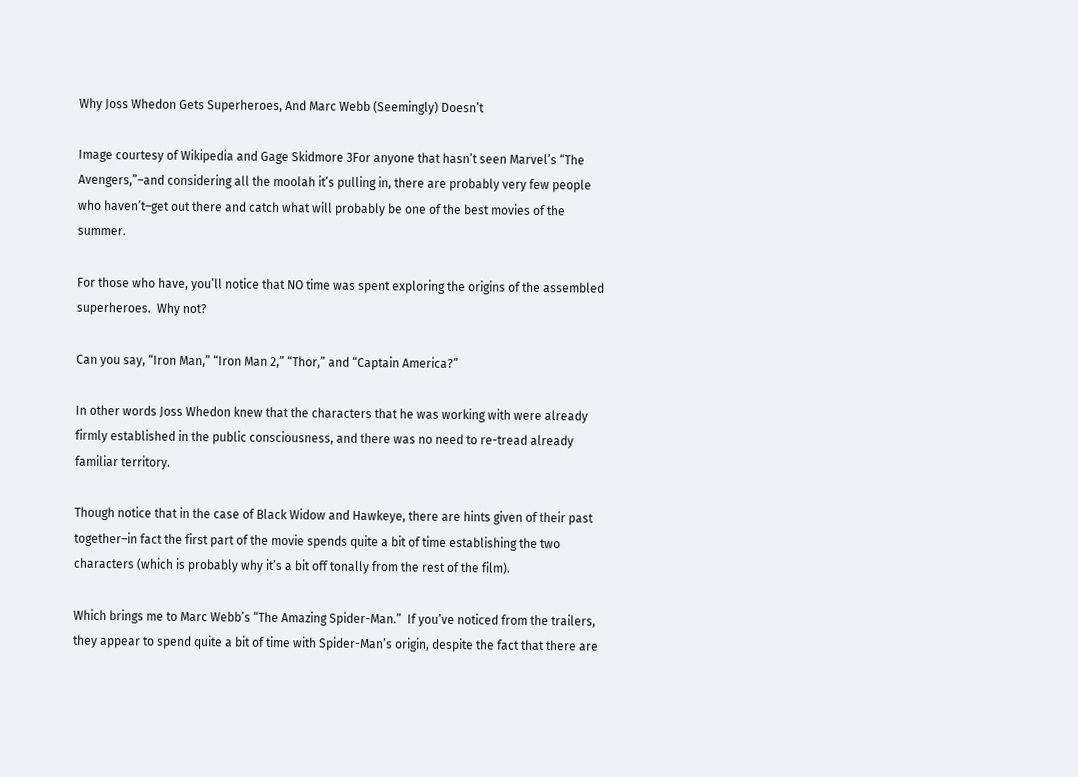Why Joss Whedon Gets Superheroes, And Marc Webb (Seemingly) Doesn’t

Image courtesy of Wikipedia and Gage Skidmore 3For anyone that hasn’t seen Marvel’s “The Avengers,”–and considering all the moolah it’s pulling in, there are probably very few people who haven’t–get out there and catch what will probably be one of the best movies of the summer.

For those who have, you’ll notice that NO time was spent exploring the origins of the assembled superheroes.  Why not?

Can you say, “Iron Man,” “Iron Man 2,” “Thor,” and “Captain America?”

In other words Joss Whedon knew that the characters that he was working with were already firmly established in the public consciousness, and there was no need to re-tread already familiar territory.

Though notice that in the case of Black Widow and Hawkeye, there are hints given of their past together–in fact the first part of the movie spends quite a bit of time establishing the two characters (which is probably why it’s a bit off tonally from the rest of the film).

Which brings me to Marc Webb’s “The Amazing Spider-Man.”  If you’ve noticed from the trailers, they appear to spend quite a bit of time with Spider-Man’s origin, despite the fact that there are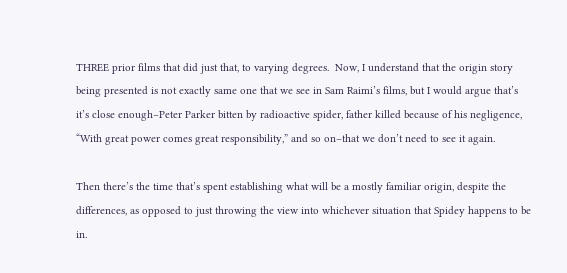THREE prior films that did just that, to varying degrees.  Now, I understand that the origin story being presented is not exactly same one that we see in Sam Raimi’s films, but I would argue that’s it’s close enough–Peter Parker bitten by radioactive spider, father killed because of his negligence, “With great power comes great responsibility,” and so on–that we don’t need to see it again.

Then there’s the time that’s spent establishing what will be a mostly familiar origin, despite the differences, as opposed to just throwing the view into whichever situation that Spidey happens to be in.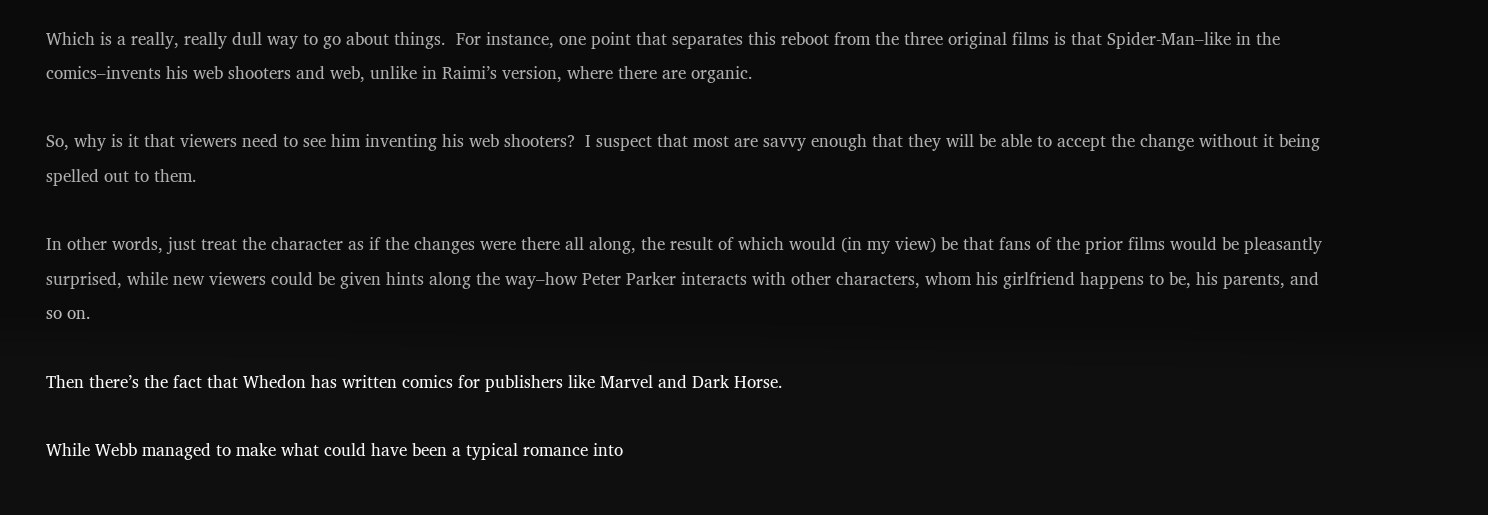Which is a really, really dull way to go about things.  For instance, one point that separates this reboot from the three original films is that Spider-Man–like in the comics–invents his web shooters and web, unlike in Raimi’s version, where there are organic.

So, why is it that viewers need to see him inventing his web shooters?  I suspect that most are savvy enough that they will be able to accept the change without it being spelled out to them.

In other words, just treat the character as if the changes were there all along, the result of which would (in my view) be that fans of the prior films would be pleasantly surprised, while new viewers could be given hints along the way–how Peter Parker interacts with other characters, whom his girlfriend happens to be, his parents, and so on.

Then there’s the fact that Whedon has written comics for publishers like Marvel and Dark Horse.

While Webb managed to make what could have been a typical romance into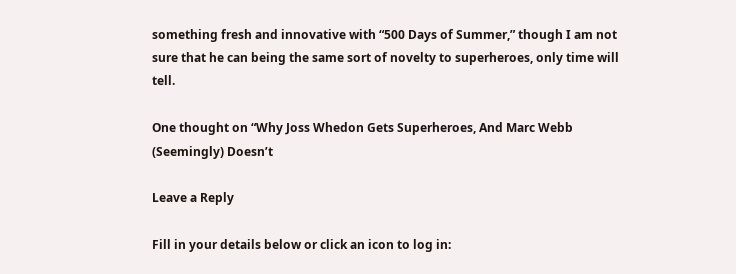something fresh and innovative with “500 Days of Summer,” though I am not sure that he can being the same sort of novelty to superheroes, only time will tell.

One thought on “Why Joss Whedon Gets Superheroes, And Marc Webb (Seemingly) Doesn’t

Leave a Reply

Fill in your details below or click an icon to log in: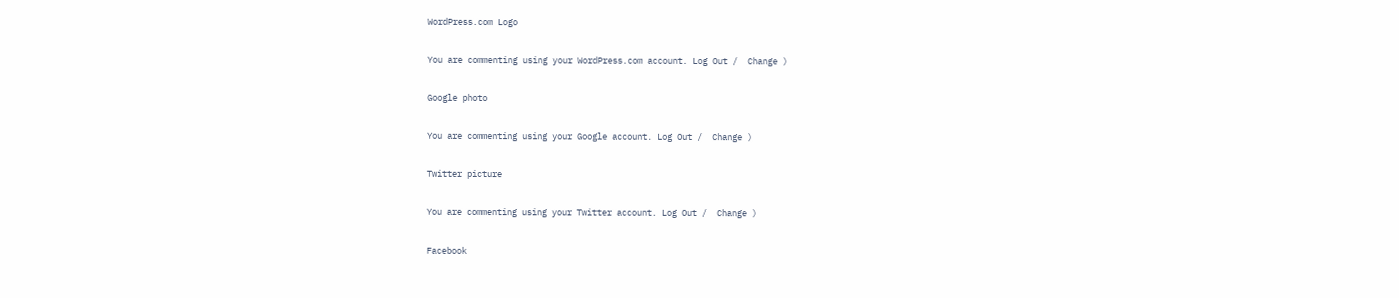WordPress.com Logo

You are commenting using your WordPress.com account. Log Out /  Change )

Google photo

You are commenting using your Google account. Log Out /  Change )

Twitter picture

You are commenting using your Twitter account. Log Out /  Change )

Facebook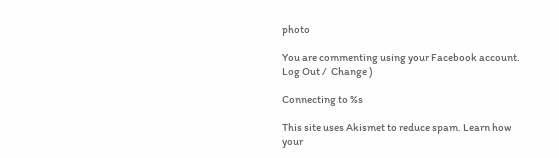photo

You are commenting using your Facebook account. Log Out /  Change )

Connecting to %s

This site uses Akismet to reduce spam. Learn how your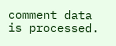comment data is processed.